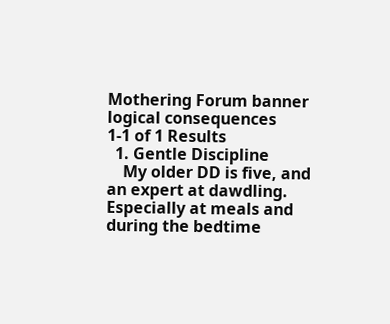Mothering Forum banner
logical consequences
1-1 of 1 Results
  1. Gentle Discipline
    My older DD is five, and an expert at dawdling. Especially at meals and during the bedtime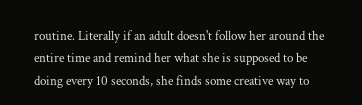routine. Literally if an adult doesn't follow her around the entire time and remind her what she is supposed to be doing every 10 seconds, she finds some creative way to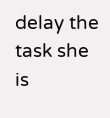delay the task she is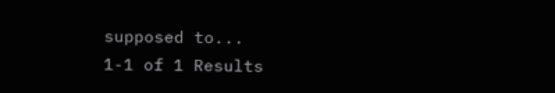supposed to...
1-1 of 1 Results